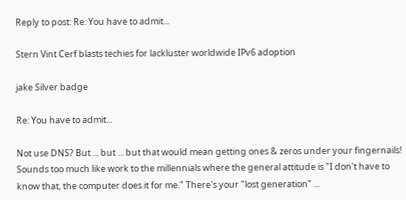Reply to post: Re: You have to admit...

Stern Vint Cerf blasts techies for lackluster worldwide IPv6 adoption

jake Silver badge

Re: You have to admit...

Not use DNS? But ... but ... but that would mean getting ones & zeros under your fingernails! Sounds too much like work to the millennials where the general attitude is "I don't have to know that, the computer does it for me." There's your "lost generation" ...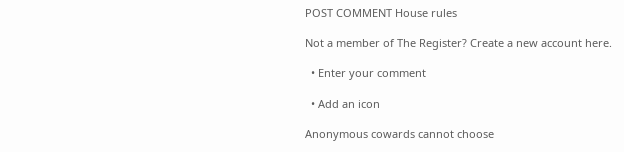POST COMMENT House rules

Not a member of The Register? Create a new account here.

  • Enter your comment

  • Add an icon

Anonymous cowards cannot choose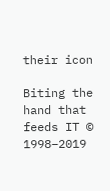their icon

Biting the hand that feeds IT © 1998–2019